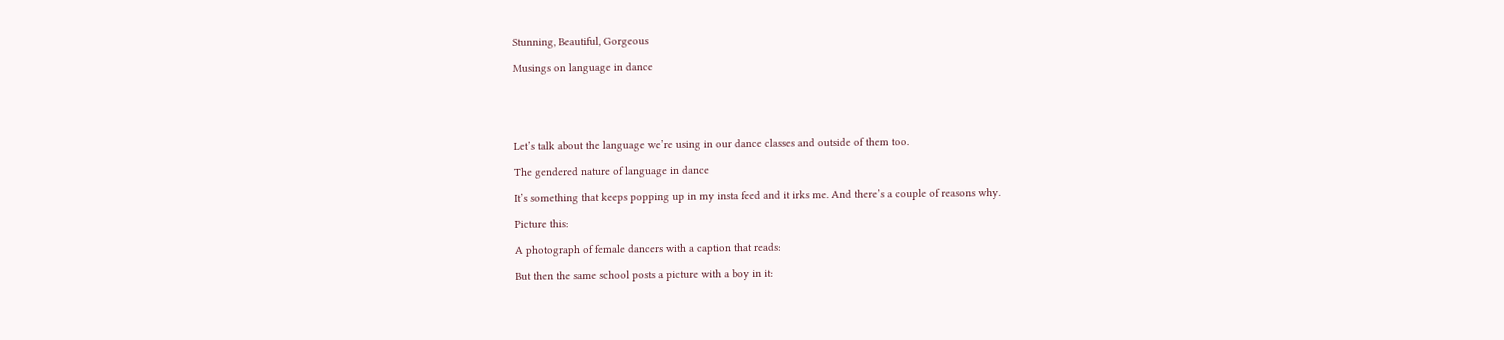Stunning, Beautiful, Gorgeous

Musings on language in dance





Let’s talk about the language we’re using in our dance classes and outside of them too.

The gendered nature of language in dance

It’s something that keeps popping up in my insta feed and it irks me. And there’s a couple of reasons why.

Picture this:

A photograph of female dancers with a caption that reads:

But then the same school posts a picture with a boy in it: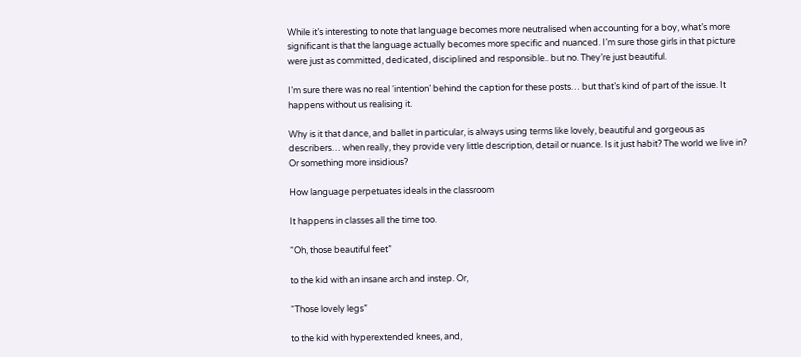While it’s interesting to note that language becomes more neutralised when accounting for a boy, what’s more significant is that the language actually becomes more specific and nuanced. I’m sure those girls in that picture were just as committed, dedicated, disciplined and responsible.. but no. They’re just beautiful.

I’m sure there was no real ‘intention’ behind the caption for these posts… but that’s kind of part of the issue. It happens without us realising it.

Why is it that dance, and ballet in particular, is always using terms like lovely, beautiful and gorgeous as describers… when really, they provide very little description, detail or nuance. Is it just habit? The world we live in? Or something more insidious?

How language perpetuates ideals in the classroom

It happens in classes all the time too.

“Oh, those beautiful feet”

to the kid with an insane arch and instep. Or,

“Those lovely legs”

to the kid with hyperextended knees, and,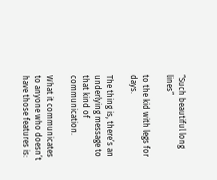“Such beautiful long lines”

to the kid with legs for days.

The thing is, there’s an underlying message to that kind of communication.

What it communicates to anyone who doesn’t have those features is: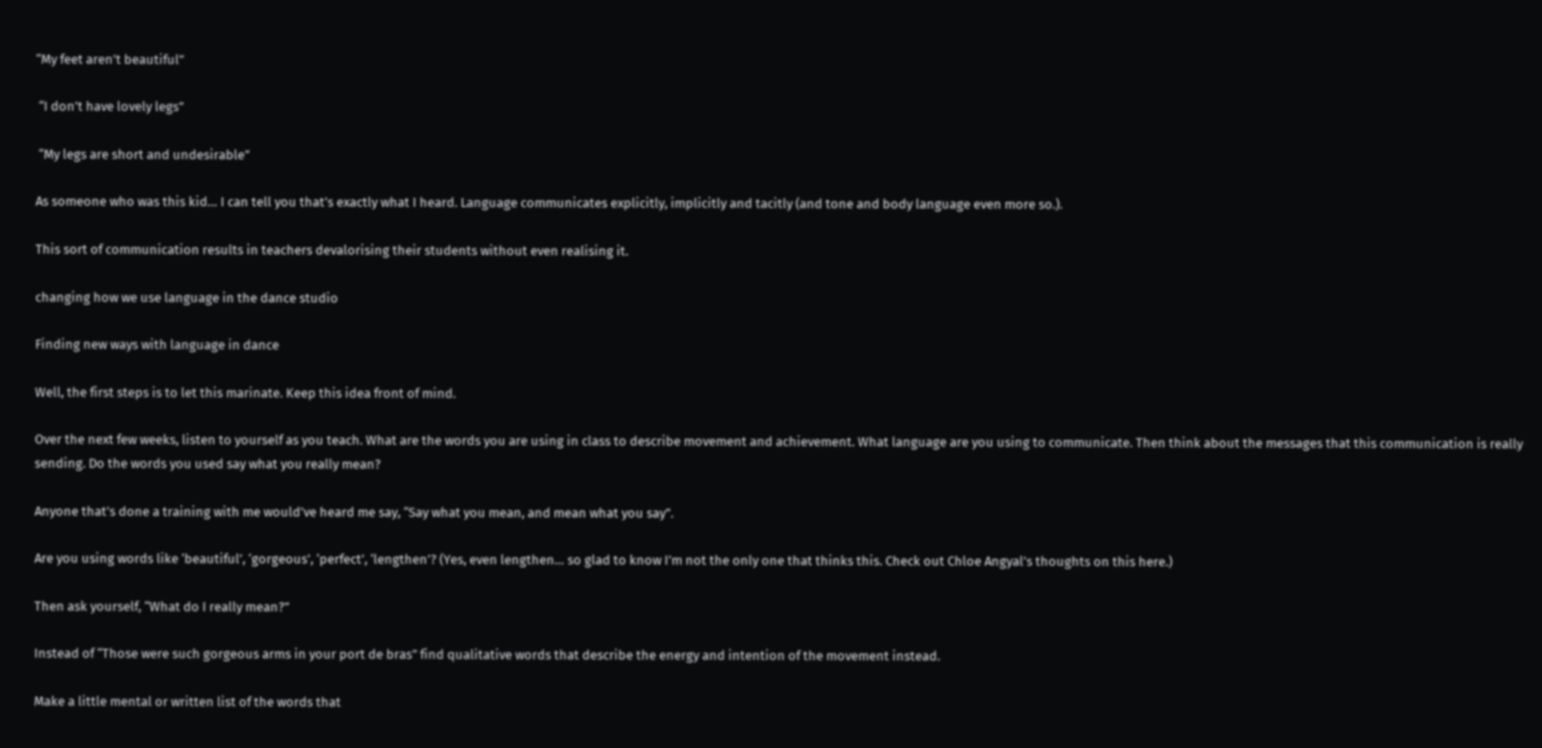“My feet aren’t beautiful”

 “I don’t have lovely legs”

 “My legs are short and undesirable”

As someone who was this kid… I can tell you that’s exactly what I heard. Language communicates explicitly, implicitly and tacitly (and tone and body language even more so.).

This sort of communication results in teachers devalorising their students without even realising it.

changing how we use language in the dance studio

Finding new ways with language in dance

Well, the first steps is to let this marinate. Keep this idea front of mind.

Over the next few weeks, listen to yourself as you teach. What are the words you are using in class to describe movement and achievement. What language are you using to communicate. Then think about the messages that this communication is really sending. Do the words you used say what you really mean?

Anyone that’s done a training with me would’ve heard me say, “Say what you mean, and mean what you say”.

Are you using words like ‘beautiful’, ‘gorgeous’, ‘perfect’, ‘lengthen’? (Yes, even lengthen… so glad to know I’m not the only one that thinks this. Check out Chloe Angyal’s thoughts on this here.)

Then ask yourself, “What do I really mean?”

Instead of “Those were such gorgeous arms in your port de bras” find qualitative words that describe the energy and intention of the movement instead.

Make a little mental or written list of the words that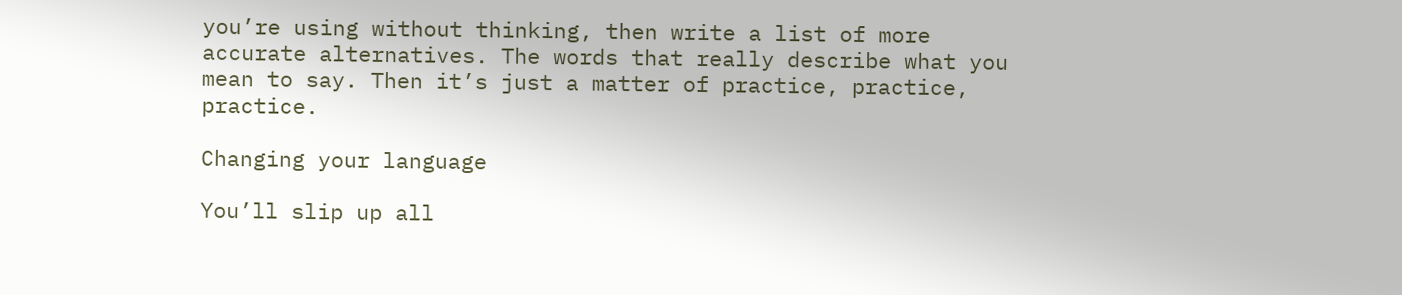you’re using without thinking, then write a list of more accurate alternatives. The words that really describe what you mean to say. Then it’s just a matter of practice, practice, practice.

Changing your language

You’ll slip up all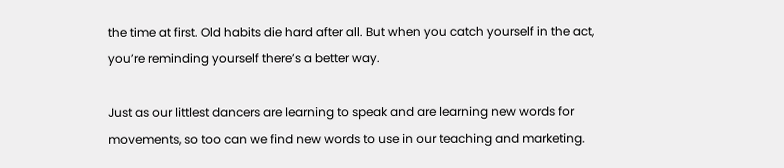the time at first. Old habits die hard after all. But when you catch yourself in the act, you’re reminding yourself there’s a better way.

Just as our littlest dancers are learning to speak and are learning new words for movements, so too can we find new words to use in our teaching and marketing.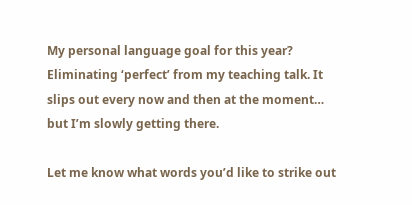My personal language goal for this year? Eliminating ‘perfect’ from my teaching talk. It slips out every now and then at the moment… but I’m slowly getting there.

Let me know what words you’d like to strike out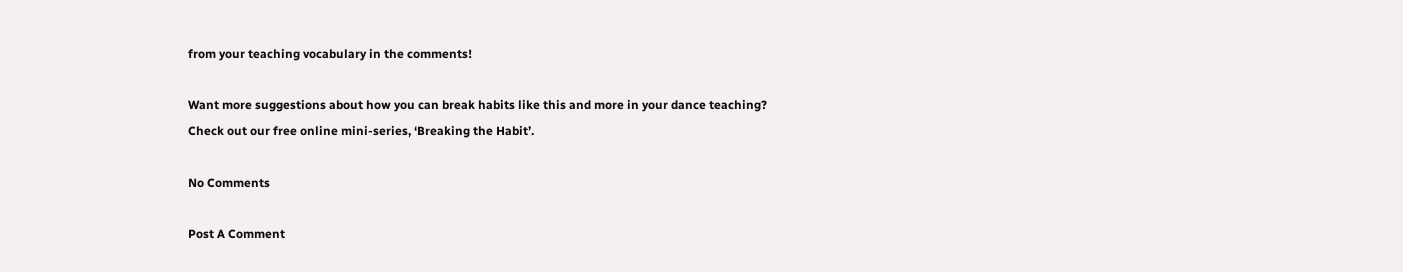from your teaching vocabulary in the comments!

Want more suggestions about how you can break habits like this and more in your dance teaching? Check out our free online mini-series, ‘Breaking the Habit’.

No Comments

Post A Comment